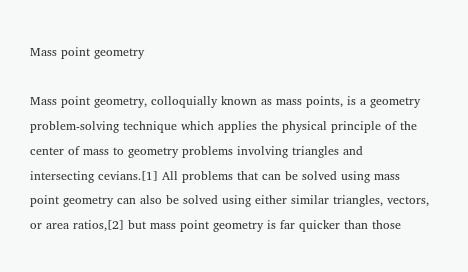Mass point geometry

Mass point geometry, colloquially known as mass points, is a geometry problem-solving technique which applies the physical principle of the center of mass to geometry problems involving triangles and intersecting cevians.[1] All problems that can be solved using mass point geometry can also be solved using either similar triangles, vectors, or area ratios,[2] but mass point geometry is far quicker than those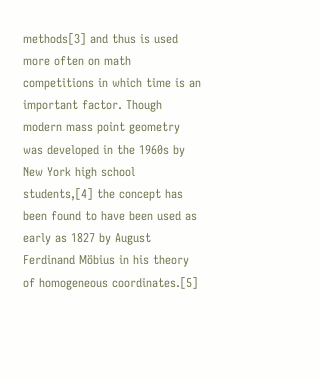methods[3] and thus is used more often on math competitions in which time is an important factor. Though modern mass point geometry was developed in the 1960s by New York high school students,[4] the concept has been found to have been used as early as 1827 by August Ferdinand Möbius in his theory of homogeneous coordinates.[5]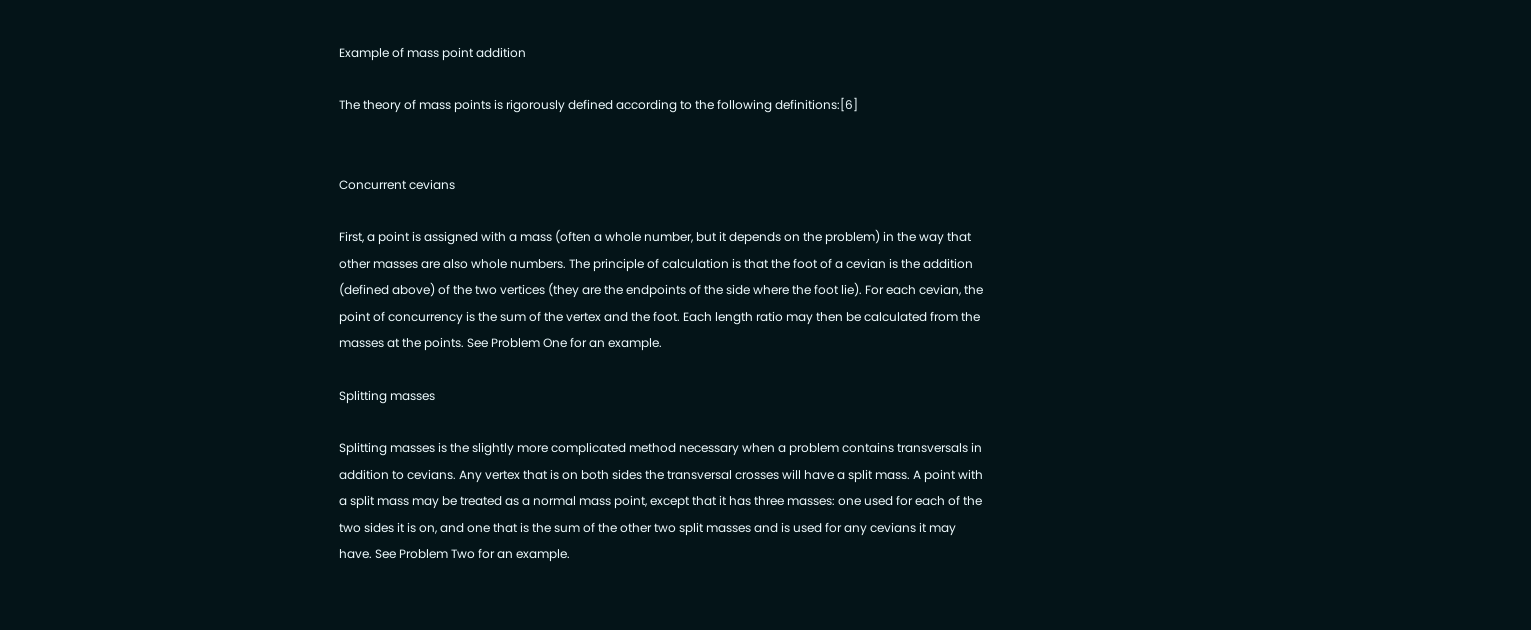Example of mass point addition

The theory of mass points is rigorously defined according to the following definitions:[6]


Concurrent cevians

First, a point is assigned with a mass (often a whole number, but it depends on the problem) in the way that other masses are also whole numbers. The principle of calculation is that the foot of a cevian is the addition (defined above) of the two vertices (they are the endpoints of the side where the foot lie). For each cevian, the point of concurrency is the sum of the vertex and the foot. Each length ratio may then be calculated from the masses at the points. See Problem One for an example.

Splitting masses

Splitting masses is the slightly more complicated method necessary when a problem contains transversals in addition to cevians. Any vertex that is on both sides the transversal crosses will have a split mass. A point with a split mass may be treated as a normal mass point, except that it has three masses: one used for each of the two sides it is on, and one that is the sum of the other two split masses and is used for any cevians it may have. See Problem Two for an example.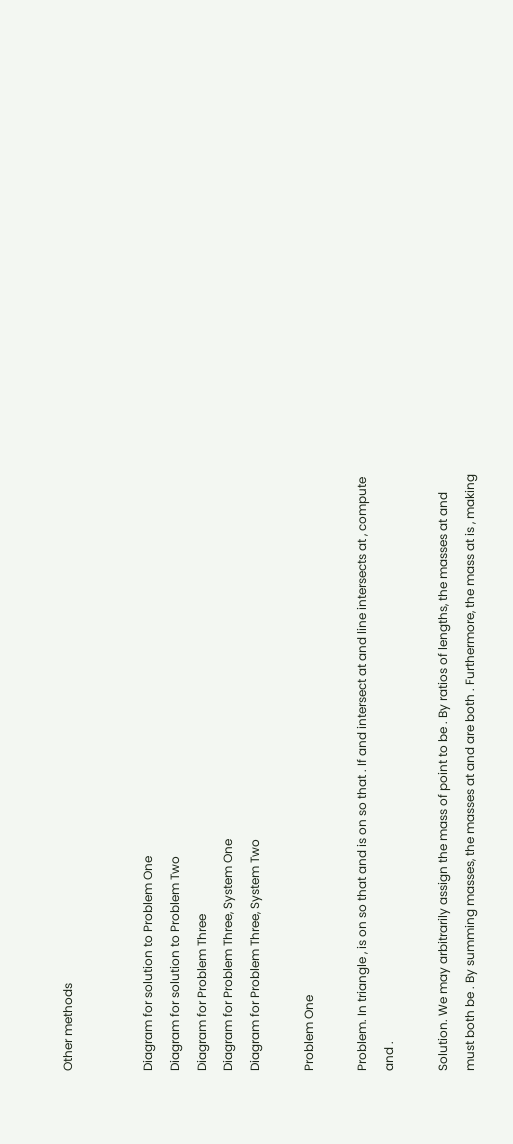Other methods


Diagram for solution to Problem One
Diagram for solution to Problem Two
Diagram for Problem Three
Diagram for Problem Three, System One
Diagram for Problem Three, System Two

Problem One

Problem. In triangle , is on so that and is on so that . If and intersect at and line intersects at , compute and .

Solution. We may arbitrarily assign the mass of point to be . By ratios of lengths, the masses at and must both be . By summing masses, the masses at and are both . Furthermore, the mass at is , making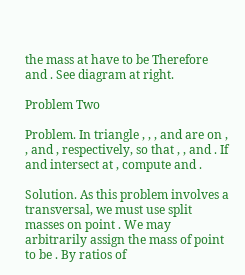the mass at have to be Therefore and . See diagram at right.

Problem Two

Problem. In triangle , , , and are on , , and , respectively, so that , , and . If and intersect at , compute and .

Solution. As this problem involves a transversal, we must use split masses on point . We may arbitrarily assign the mass of point to be . By ratios of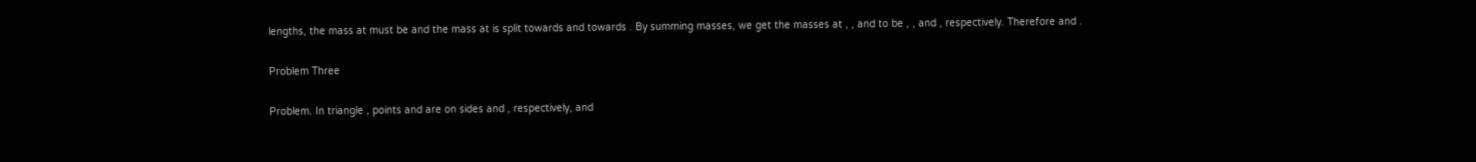lengths, the mass at must be and the mass at is split towards and towards . By summing masses, we get the masses at , , and to be , , and , respectively. Therefore and .

Problem Three

Problem. In triangle , points and are on sides and , respectively, and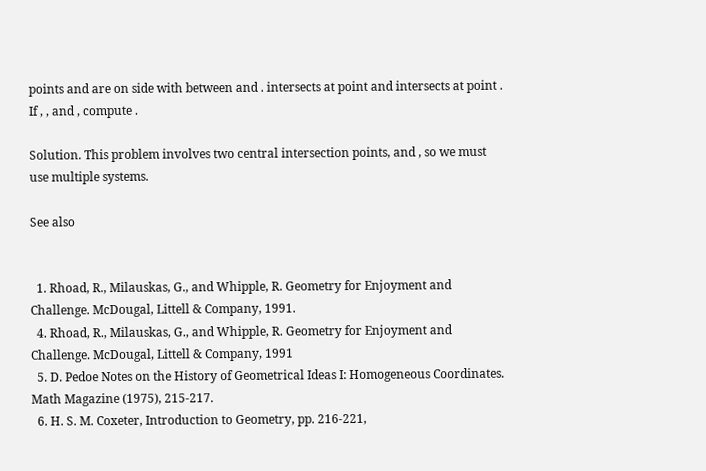points and are on side with between and . intersects at point and intersects at point . If , , and , compute .

Solution. This problem involves two central intersection points, and , so we must use multiple systems.

See also


  1. Rhoad, R., Milauskas, G., and Whipple, R. Geometry for Enjoyment and Challenge. McDougal, Littell & Company, 1991.
  4. Rhoad, R., Milauskas, G., and Whipple, R. Geometry for Enjoyment and Challenge. McDougal, Littell & Company, 1991
  5. D. Pedoe Notes on the History of Geometrical Ideas I: Homogeneous Coordinates. Math Magazine (1975), 215-217.
  6. H. S. M. Coxeter, Introduction to Geometry, pp. 216-221,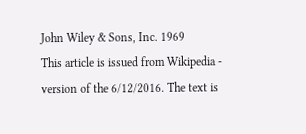John Wiley & Sons, Inc. 1969
This article is issued from Wikipedia - version of the 6/12/2016. The text is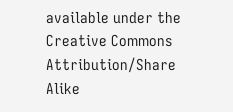available under the Creative Commons Attribution/Share Alike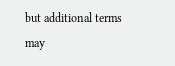but additional terms may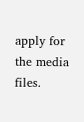apply for the media files.